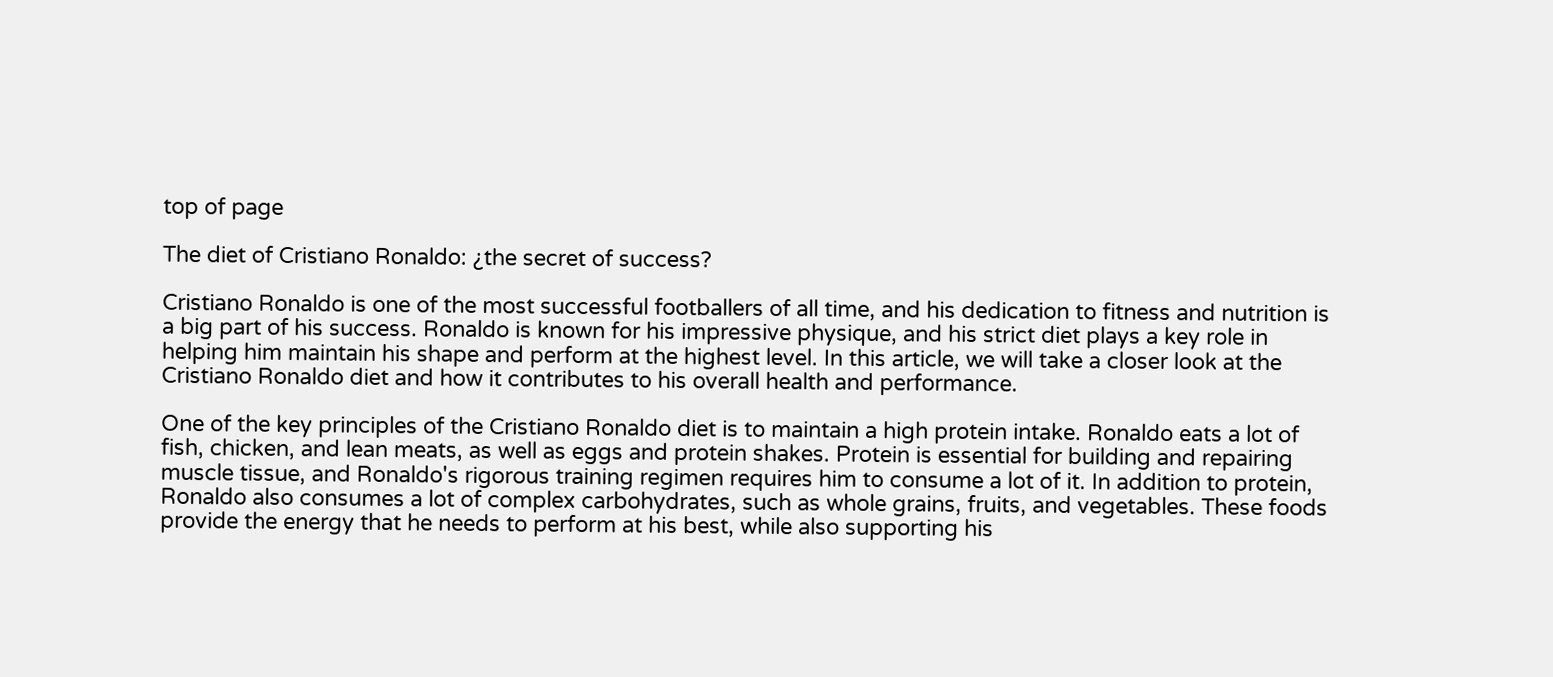top of page

The diet of Cristiano Ronaldo: ¿the secret of success?

Cristiano Ronaldo is one of the most successful footballers of all time, and his dedication to fitness and nutrition is a big part of his success. Ronaldo is known for his impressive physique, and his strict diet plays a key role in helping him maintain his shape and perform at the highest level. In this article, we will take a closer look at the Cristiano Ronaldo diet and how it contributes to his overall health and performance.

One of the key principles of the Cristiano Ronaldo diet is to maintain a high protein intake. Ronaldo eats a lot of fish, chicken, and lean meats, as well as eggs and protein shakes. Protein is essential for building and repairing muscle tissue, and Ronaldo's rigorous training regimen requires him to consume a lot of it. In addition to protein, Ronaldo also consumes a lot of complex carbohydrates, such as whole grains, fruits, and vegetables. These foods provide the energy that he needs to perform at his best, while also supporting his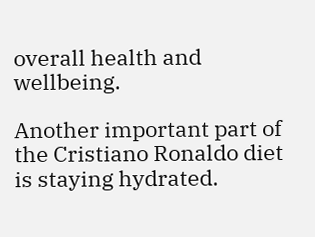overall health and wellbeing.

Another important part of the Cristiano Ronaldo diet is staying hydrated.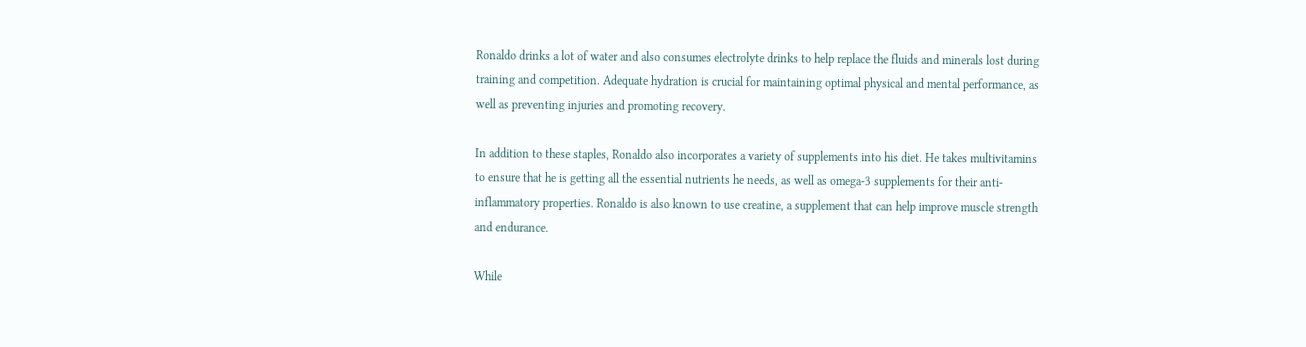Ronaldo drinks a lot of water and also consumes electrolyte drinks to help replace the fluids and minerals lost during training and competition. Adequate hydration is crucial for maintaining optimal physical and mental performance, as well as preventing injuries and promoting recovery.

In addition to these staples, Ronaldo also incorporates a variety of supplements into his diet. He takes multivitamins to ensure that he is getting all the essential nutrients he needs, as well as omega-3 supplements for their anti-inflammatory properties. Ronaldo is also known to use creatine, a supplement that can help improve muscle strength and endurance.

While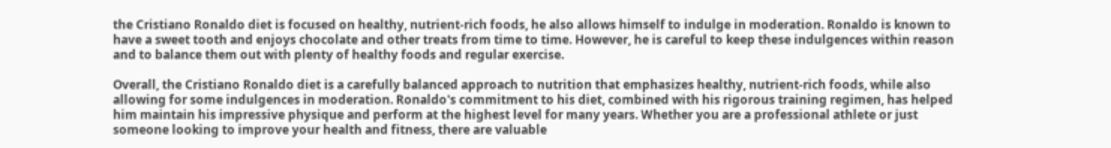the Cristiano Ronaldo diet is focused on healthy, nutrient-rich foods, he also allows himself to indulge in moderation. Ronaldo is known to have a sweet tooth and enjoys chocolate and other treats from time to time. However, he is careful to keep these indulgences within reason and to balance them out with plenty of healthy foods and regular exercise.

Overall, the Cristiano Ronaldo diet is a carefully balanced approach to nutrition that emphasizes healthy, nutrient-rich foods, while also allowing for some indulgences in moderation. Ronaldo's commitment to his diet, combined with his rigorous training regimen, has helped him maintain his impressive physique and perform at the highest level for many years. Whether you are a professional athlete or just someone looking to improve your health and fitness, there are valuable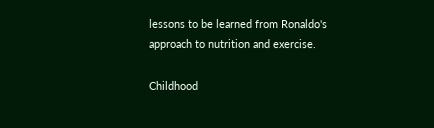lessons to be learned from Ronaldo's approach to nutrition and exercise.

Childhood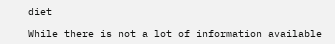diet

While there is not a lot of information available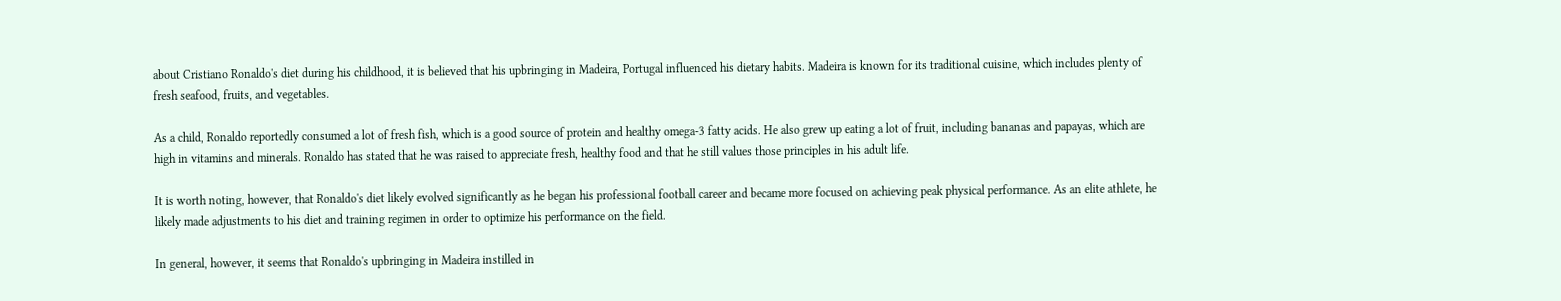about Cristiano Ronaldo's diet during his childhood, it is believed that his upbringing in Madeira, Portugal influenced his dietary habits. Madeira is known for its traditional cuisine, which includes plenty of fresh seafood, fruits, and vegetables.

As a child, Ronaldo reportedly consumed a lot of fresh fish, which is a good source of protein and healthy omega-3 fatty acids. He also grew up eating a lot of fruit, including bananas and papayas, which are high in vitamins and minerals. Ronaldo has stated that he was raised to appreciate fresh, healthy food and that he still values those principles in his adult life.

It is worth noting, however, that Ronaldo's diet likely evolved significantly as he began his professional football career and became more focused on achieving peak physical performance. As an elite athlete, he likely made adjustments to his diet and training regimen in order to optimize his performance on the field.

In general, however, it seems that Ronaldo's upbringing in Madeira instilled in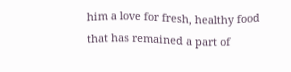him a love for fresh, healthy food that has remained a part of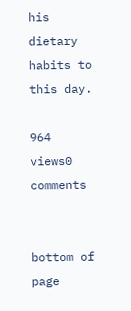his dietary habits to this day.

964 views0 comments


bottom of page